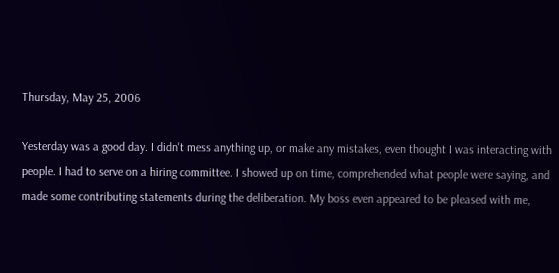Thursday, May 25, 2006

Yesterday was a good day. I didn't mess anything up, or make any mistakes, even thought I was interacting with people. I had to serve on a hiring committee. I showed up on time, comprehended what people were saying, and made some contributing statements during the deliberation. My boss even appeared to be pleased with me,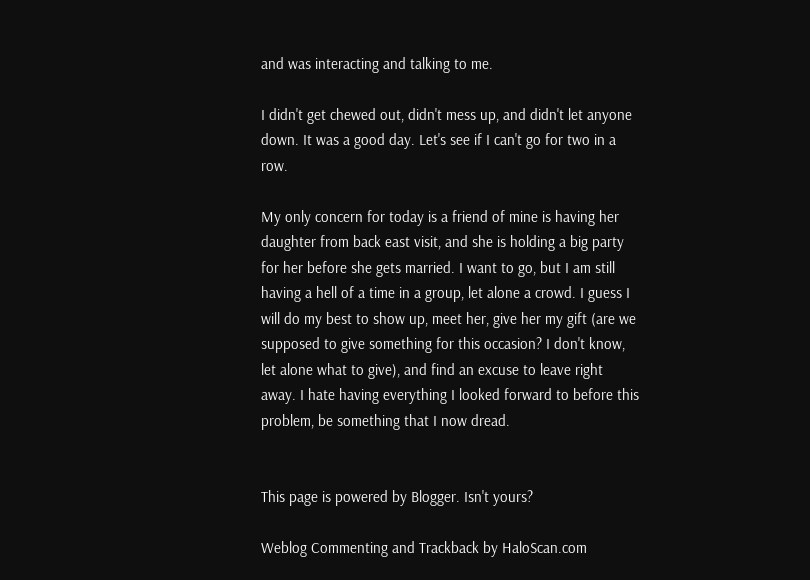and was interacting and talking to me.

I didn't get chewed out, didn't mess up, and didn't let anyone down. It was a good day. Let's see if I can't go for two in a row.

My only concern for today is a friend of mine is having her daughter from back east visit, and she is holding a big party for her before she gets married. I want to go, but I am still having a hell of a time in a group, let alone a crowd. I guess I will do my best to show up, meet her, give her my gift (are we supposed to give something for this occasion? I don't know, let alone what to give), and find an excuse to leave right away. I hate having everything I looked forward to before this problem, be something that I now dread.


This page is powered by Blogger. Isn't yours?

Weblog Commenting and Trackback by HaloScan.com